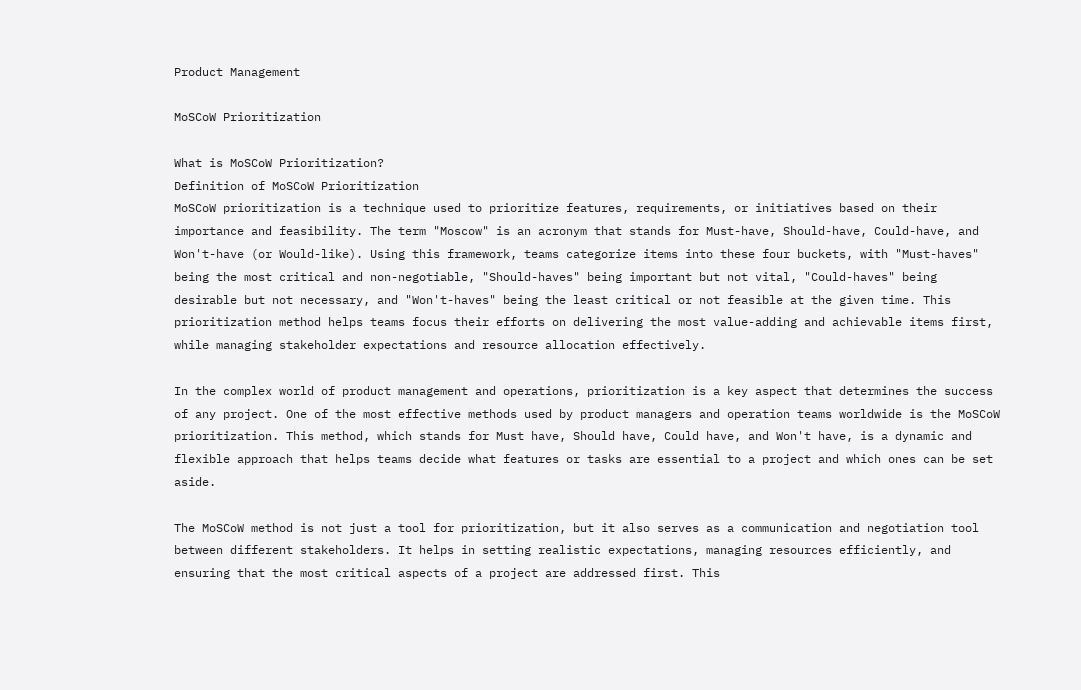Product Management

MoSCoW Prioritization

What is MoSCoW Prioritization?
Definition of MoSCoW Prioritization
MoSCoW prioritization is a technique used to prioritize features, requirements, or initiatives based on their importance and feasibility. The term "Moscow" is an acronym that stands for Must-have, Should-have, Could-have, and Won't-have (or Would-like). Using this framework, teams categorize items into these four buckets, with "Must-haves" being the most critical and non-negotiable, "Should-haves" being important but not vital, "Could-haves" being desirable but not necessary, and "Won't-haves" being the least critical or not feasible at the given time. This prioritization method helps teams focus their efforts on delivering the most value-adding and achievable items first, while managing stakeholder expectations and resource allocation effectively.

In the complex world of product management and operations, prioritization is a key aspect that determines the success of any project. One of the most effective methods used by product managers and operation teams worldwide is the MoSCoW prioritization. This method, which stands for Must have, Should have, Could have, and Won't have, is a dynamic and flexible approach that helps teams decide what features or tasks are essential to a project and which ones can be set aside.

The MoSCoW method is not just a tool for prioritization, but it also serves as a communication and negotiation tool between different stakeholders. It helps in setting realistic expectations, managing resources efficiently, and ensuring that the most critical aspects of a project are addressed first. This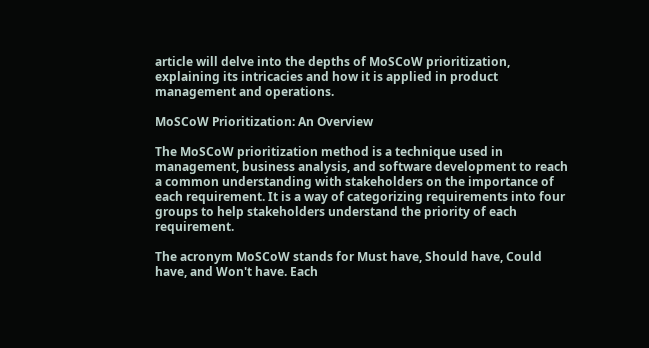article will delve into the depths of MoSCoW prioritization, explaining its intricacies and how it is applied in product management and operations.

MoSCoW Prioritization: An Overview

The MoSCoW prioritization method is a technique used in management, business analysis, and software development to reach a common understanding with stakeholders on the importance of each requirement. It is a way of categorizing requirements into four groups to help stakeholders understand the priority of each requirement.

The acronym MoSCoW stands for Must have, Should have, Could have, and Won't have. Each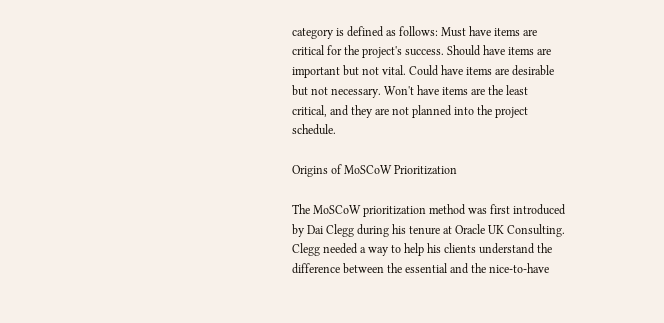category is defined as follows: Must have items are critical for the project's success. Should have items are important but not vital. Could have items are desirable but not necessary. Won't have items are the least critical, and they are not planned into the project schedule.

Origins of MoSCoW Prioritization

The MoSCoW prioritization method was first introduced by Dai Clegg during his tenure at Oracle UK Consulting. Clegg needed a way to help his clients understand the difference between the essential and the nice-to-have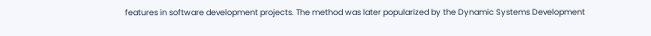features in software development projects. The method was later popularized by the Dynamic Systems Development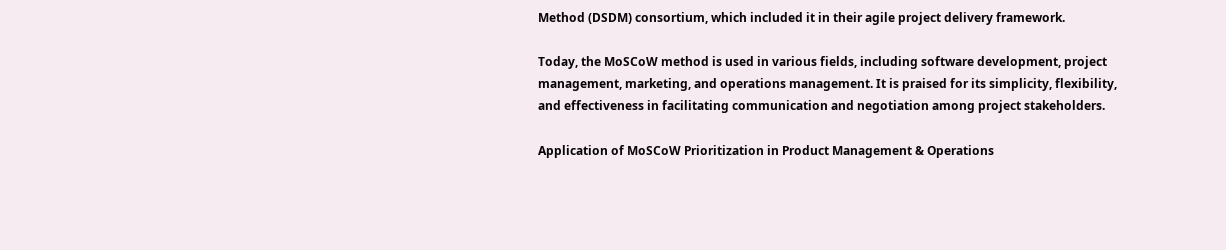Method (DSDM) consortium, which included it in their agile project delivery framework.

Today, the MoSCoW method is used in various fields, including software development, project management, marketing, and operations management. It is praised for its simplicity, flexibility, and effectiveness in facilitating communication and negotiation among project stakeholders.

Application of MoSCoW Prioritization in Product Management & Operations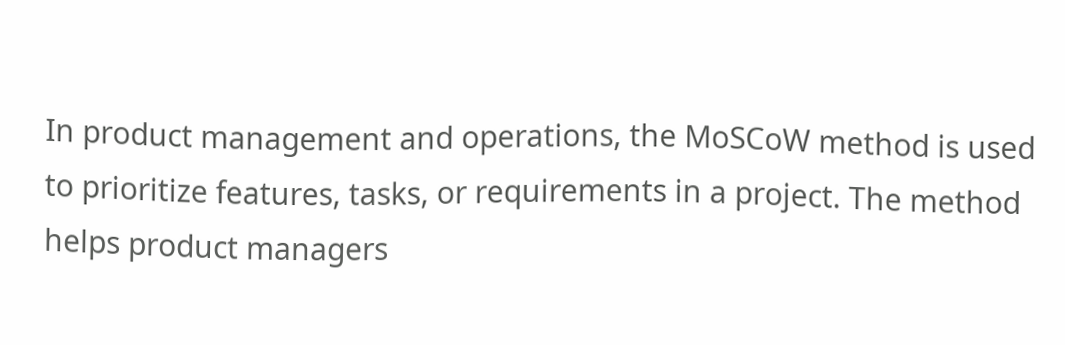In product management and operations, the MoSCoW method is used to prioritize features, tasks, or requirements in a project. The method helps product managers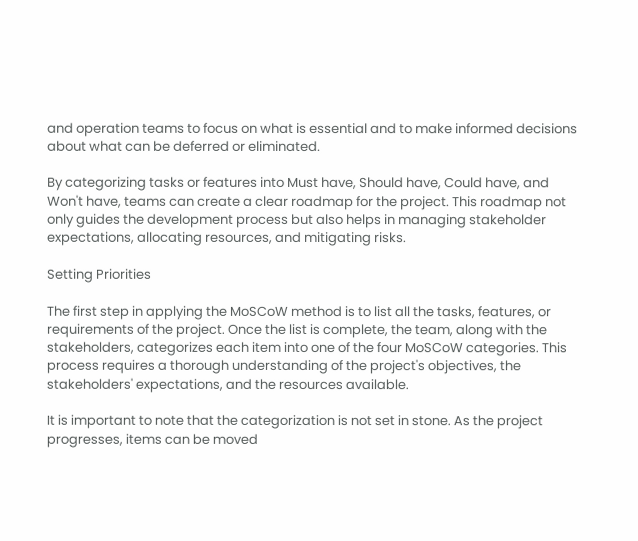and operation teams to focus on what is essential and to make informed decisions about what can be deferred or eliminated.

By categorizing tasks or features into Must have, Should have, Could have, and Won't have, teams can create a clear roadmap for the project. This roadmap not only guides the development process but also helps in managing stakeholder expectations, allocating resources, and mitigating risks.

Setting Priorities

The first step in applying the MoSCoW method is to list all the tasks, features, or requirements of the project. Once the list is complete, the team, along with the stakeholders, categorizes each item into one of the four MoSCoW categories. This process requires a thorough understanding of the project's objectives, the stakeholders' expectations, and the resources available.

It is important to note that the categorization is not set in stone. As the project progresses, items can be moved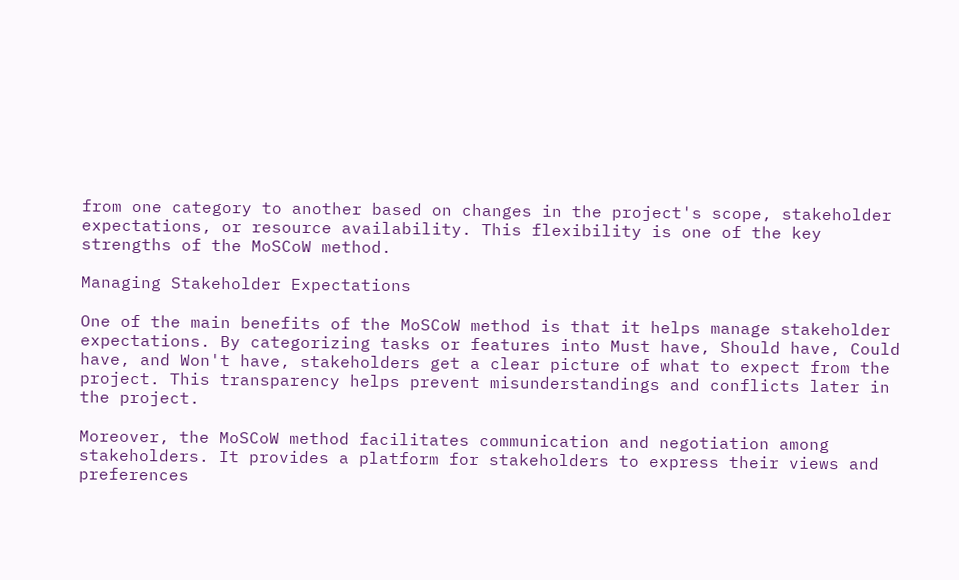from one category to another based on changes in the project's scope, stakeholder expectations, or resource availability. This flexibility is one of the key strengths of the MoSCoW method.

Managing Stakeholder Expectations

One of the main benefits of the MoSCoW method is that it helps manage stakeholder expectations. By categorizing tasks or features into Must have, Should have, Could have, and Won't have, stakeholders get a clear picture of what to expect from the project. This transparency helps prevent misunderstandings and conflicts later in the project.

Moreover, the MoSCoW method facilitates communication and negotiation among stakeholders. It provides a platform for stakeholders to express their views and preferences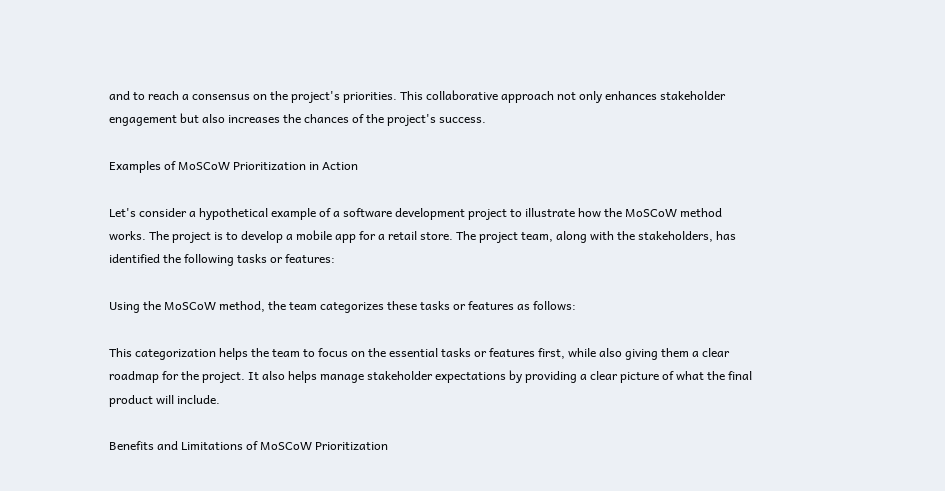and to reach a consensus on the project's priorities. This collaborative approach not only enhances stakeholder engagement but also increases the chances of the project's success.

Examples of MoSCoW Prioritization in Action

Let's consider a hypothetical example of a software development project to illustrate how the MoSCoW method works. The project is to develop a mobile app for a retail store. The project team, along with the stakeholders, has identified the following tasks or features:

Using the MoSCoW method, the team categorizes these tasks or features as follows:

This categorization helps the team to focus on the essential tasks or features first, while also giving them a clear roadmap for the project. It also helps manage stakeholder expectations by providing a clear picture of what the final product will include.

Benefits and Limitations of MoSCoW Prioritization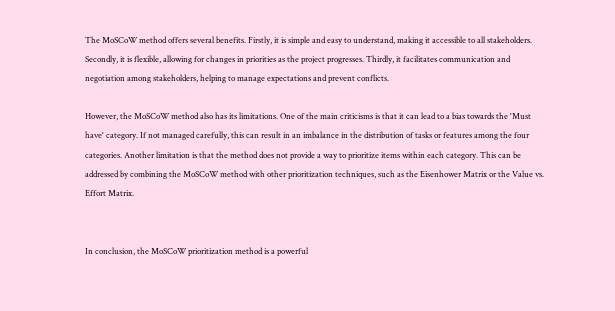The MoSCoW method offers several benefits. Firstly, it is simple and easy to understand, making it accessible to all stakeholders. Secondly, it is flexible, allowing for changes in priorities as the project progresses. Thirdly, it facilitates communication and negotiation among stakeholders, helping to manage expectations and prevent conflicts.

However, the MoSCoW method also has its limitations. One of the main criticisms is that it can lead to a bias towards the 'Must have' category. If not managed carefully, this can result in an imbalance in the distribution of tasks or features among the four categories. Another limitation is that the method does not provide a way to prioritize items within each category. This can be addressed by combining the MoSCoW method with other prioritization techniques, such as the Eisenhower Matrix or the Value vs. Effort Matrix.


In conclusion, the MoSCoW prioritization method is a powerful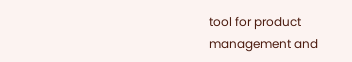tool for product management and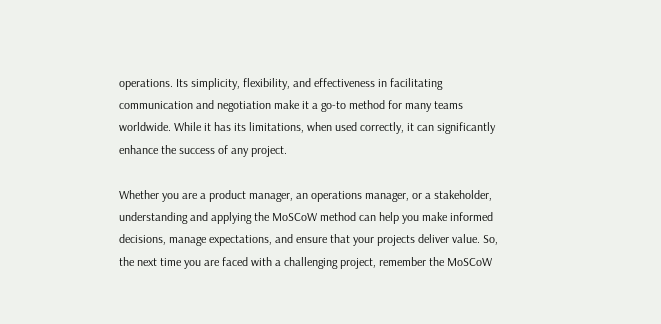operations. Its simplicity, flexibility, and effectiveness in facilitating communication and negotiation make it a go-to method for many teams worldwide. While it has its limitations, when used correctly, it can significantly enhance the success of any project.

Whether you are a product manager, an operations manager, or a stakeholder, understanding and applying the MoSCoW method can help you make informed decisions, manage expectations, and ensure that your projects deliver value. So, the next time you are faced with a challenging project, remember the MoSCoW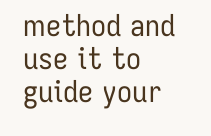method and use it to guide your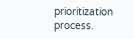prioritization process.